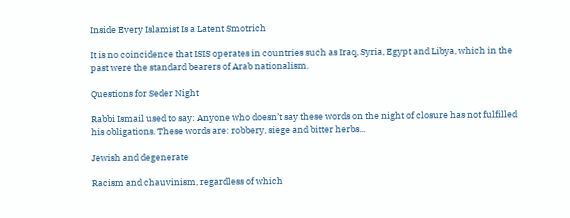Inside Every Islamist Is a Latent Smotrich

It is no coincidence that ISIS operates in countries such as Iraq, Syria, Egypt and Libya, which in the past were the standard bearers of Arab nationalism.

Questions for Seder Night

Rabbi Ismail used to say: Anyone who doesn’t say these words on the night of closure has not fulfilled his obligations. These words are: robbery, siege and bitter herbs...

Jewish and degenerate

Racism and chauvinism, regardless of which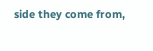side they come from,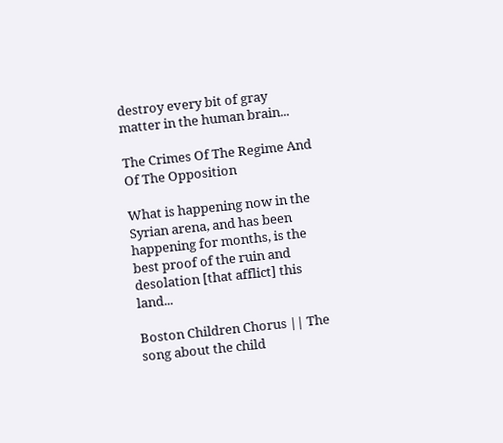destroy every bit of gray matter in the human brain...

The Crimes Of The Regime And Of The Opposition

What is happening now in the Syrian arena, and has been happening for months, is the best proof of the ruin and desolation [that afflict] this land...

Boston Children Chorus || The song about the child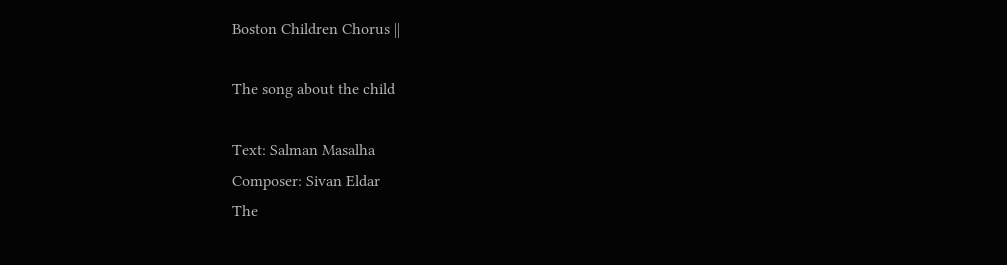Boston Children Chorus ||

The song about the child

Text: Salman Masalha
Composer: Sivan Eldar
The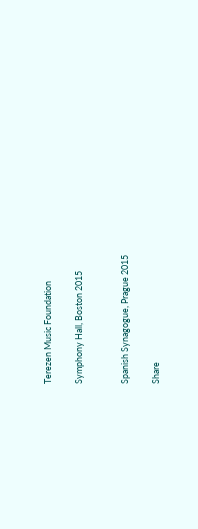Terezen Music Foundation

Symphony Hall, Boston 2015


Spanish Synagogue, Prague 2015

Share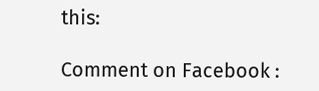this:

Comment on Facebook :